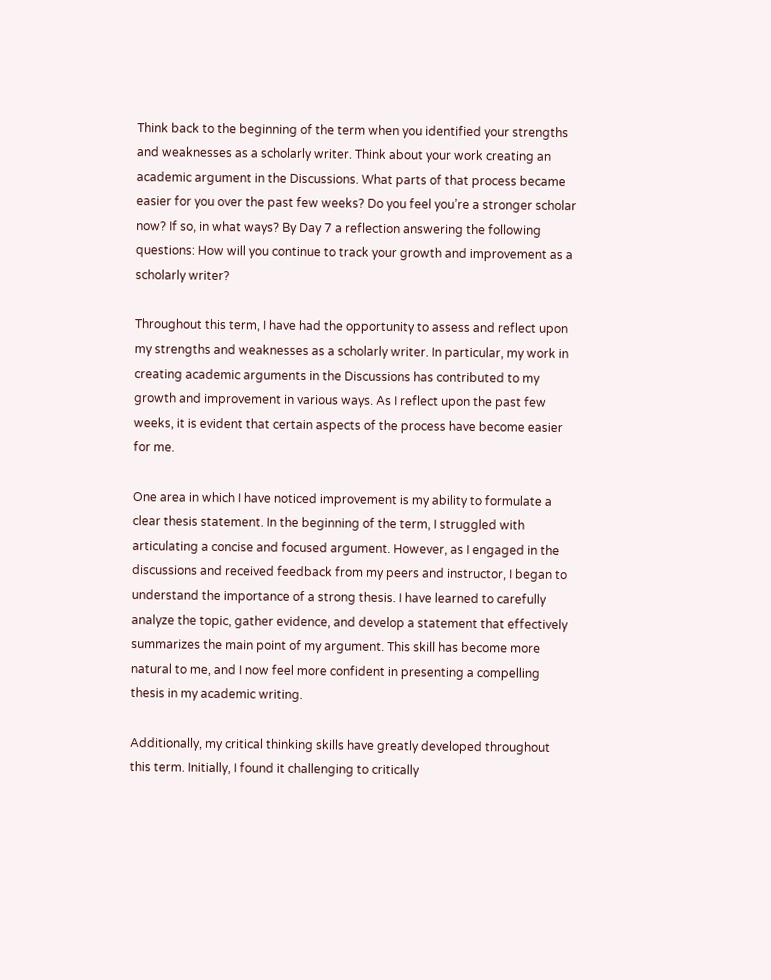Think back to the beginning of the term when you identified your strengths and weaknesses as a scholarly writer. Think about your work creating an academic argument in the Discussions. What parts of that process became easier for you over the past few weeks? Do you feel you’re a stronger scholar now? If so, in what ways? By Day 7 a reflection answering the following questions: How will you continue to track your growth and improvement as a scholarly writer?

Throughout this term, I have had the opportunity to assess and reflect upon my strengths and weaknesses as a scholarly writer. In particular, my work in creating academic arguments in the Discussions has contributed to my growth and improvement in various ways. As I reflect upon the past few weeks, it is evident that certain aspects of the process have become easier for me.

One area in which I have noticed improvement is my ability to formulate a clear thesis statement. In the beginning of the term, I struggled with articulating a concise and focused argument. However, as I engaged in the discussions and received feedback from my peers and instructor, I began to understand the importance of a strong thesis. I have learned to carefully analyze the topic, gather evidence, and develop a statement that effectively summarizes the main point of my argument. This skill has become more natural to me, and I now feel more confident in presenting a compelling thesis in my academic writing.

Additionally, my critical thinking skills have greatly developed throughout this term. Initially, I found it challenging to critically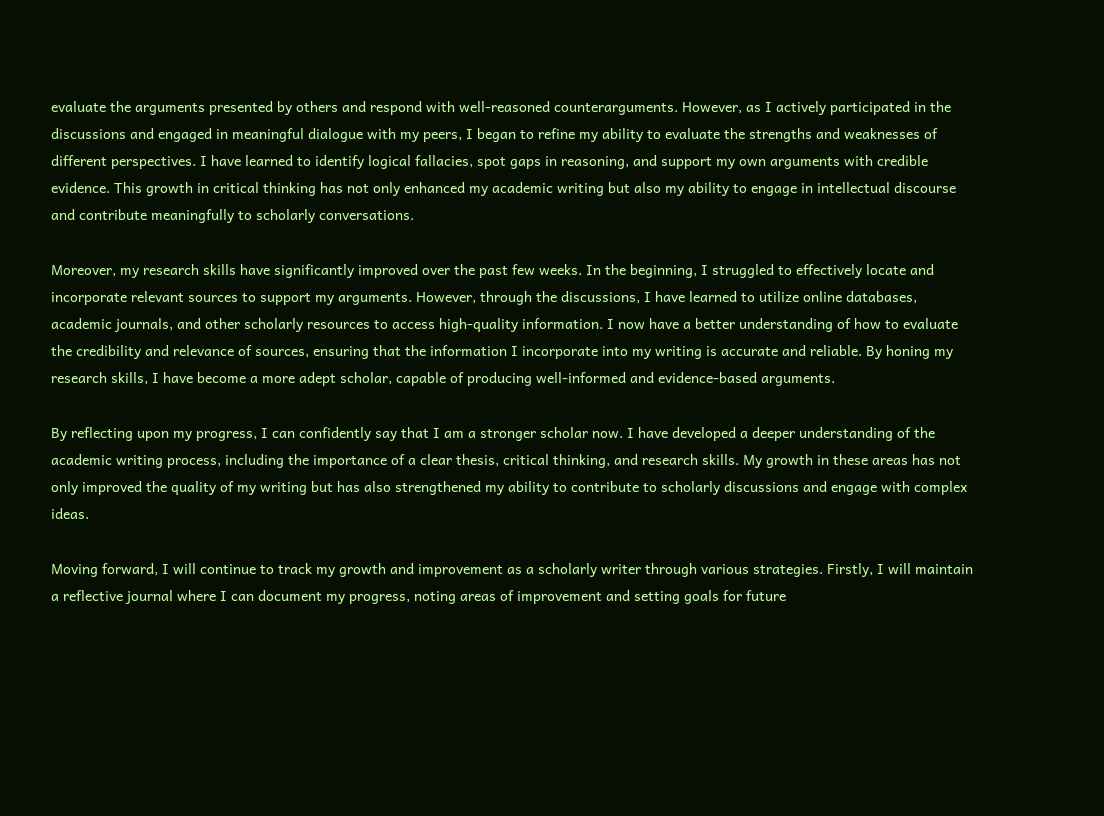evaluate the arguments presented by others and respond with well-reasoned counterarguments. However, as I actively participated in the discussions and engaged in meaningful dialogue with my peers, I began to refine my ability to evaluate the strengths and weaknesses of different perspectives. I have learned to identify logical fallacies, spot gaps in reasoning, and support my own arguments with credible evidence. This growth in critical thinking has not only enhanced my academic writing but also my ability to engage in intellectual discourse and contribute meaningfully to scholarly conversations.

Moreover, my research skills have significantly improved over the past few weeks. In the beginning, I struggled to effectively locate and incorporate relevant sources to support my arguments. However, through the discussions, I have learned to utilize online databases, academic journals, and other scholarly resources to access high-quality information. I now have a better understanding of how to evaluate the credibility and relevance of sources, ensuring that the information I incorporate into my writing is accurate and reliable. By honing my research skills, I have become a more adept scholar, capable of producing well-informed and evidence-based arguments.

By reflecting upon my progress, I can confidently say that I am a stronger scholar now. I have developed a deeper understanding of the academic writing process, including the importance of a clear thesis, critical thinking, and research skills. My growth in these areas has not only improved the quality of my writing but has also strengthened my ability to contribute to scholarly discussions and engage with complex ideas.

Moving forward, I will continue to track my growth and improvement as a scholarly writer through various strategies. Firstly, I will maintain a reflective journal where I can document my progress, noting areas of improvement and setting goals for future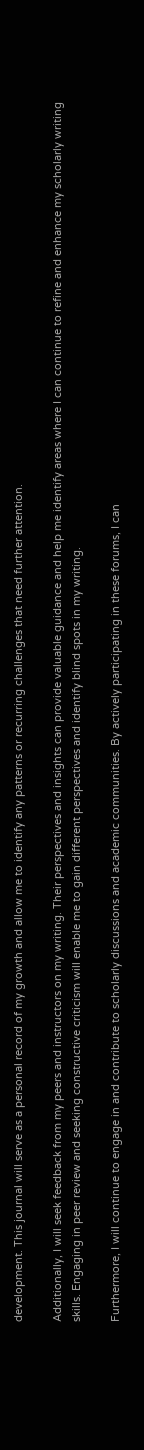development. This journal will serve as a personal record of my growth and allow me to identify any patterns or recurring challenges that need further attention.

Additionally, I will seek feedback from my peers and instructors on my writing. Their perspectives and insights can provide valuable guidance and help me identify areas where I can continue to refine and enhance my scholarly writing skills. Engaging in peer review and seeking constructive criticism will enable me to gain different perspectives and identify blind spots in my writing.

Furthermore, I will continue to engage in and contribute to scholarly discussions and academic communities. By actively participating in these forums, I can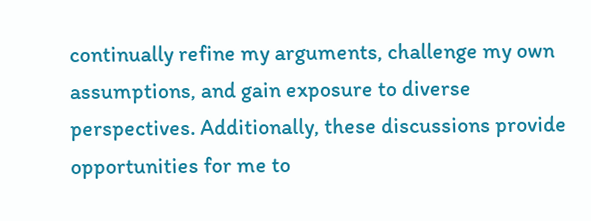continually refine my arguments, challenge my own assumptions, and gain exposure to diverse perspectives. Additionally, these discussions provide opportunities for me to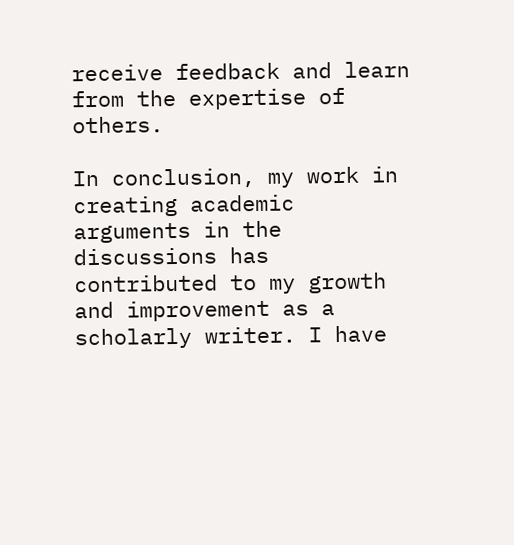receive feedback and learn from the expertise of others.

In conclusion, my work in creating academic arguments in the discussions has contributed to my growth and improvement as a scholarly writer. I have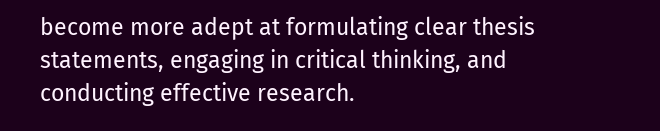become more adept at formulating clear thesis statements, engaging in critical thinking, and conducting effective research.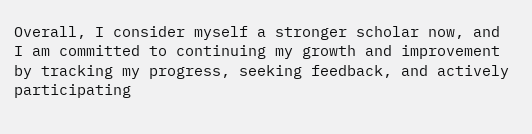Overall, I consider myself a stronger scholar now, and I am committed to continuing my growth and improvement by tracking my progress, seeking feedback, and actively participating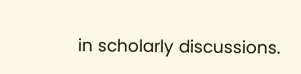in scholarly discussions.